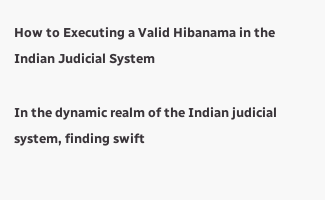How to Executing a Valid Hibanama in the Indian Judicial System

In the dynamic realm of the Indian judicial system, finding swift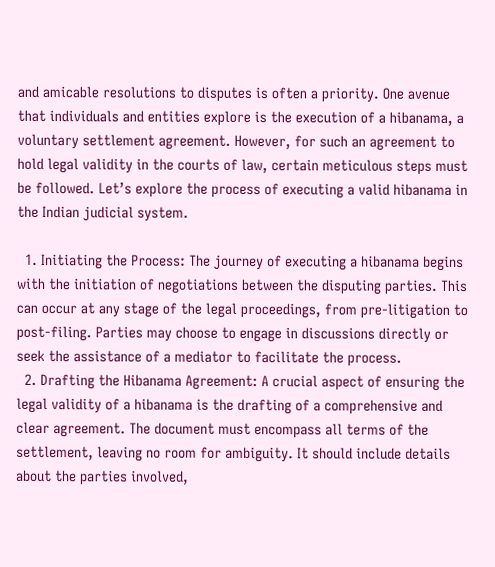and amicable resolutions to disputes is often a priority. One avenue that individuals and entities explore is the execution of a hibanama, a voluntary settlement agreement. However, for such an agreement to hold legal validity in the courts of law, certain meticulous steps must be followed. Let’s explore the process of executing a valid hibanama in the Indian judicial system.

  1. Initiating the Process: The journey of executing a hibanama begins with the initiation of negotiations between the disputing parties. This can occur at any stage of the legal proceedings, from pre-litigation to post-filing. Parties may choose to engage in discussions directly or seek the assistance of a mediator to facilitate the process.
  2. Drafting the Hibanama Agreement: A crucial aspect of ensuring the legal validity of a hibanama is the drafting of a comprehensive and clear agreement. The document must encompass all terms of the settlement, leaving no room for ambiguity. It should include details about the parties involved,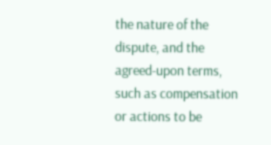the nature of the dispute, and the agreed-upon terms, such as compensation or actions to be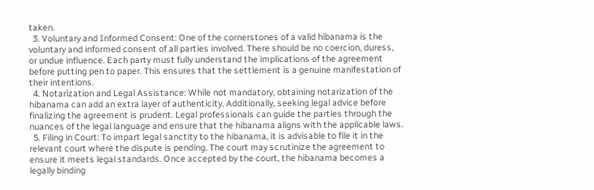taken.
  3. Voluntary and Informed Consent: One of the cornerstones of a valid hibanama is the voluntary and informed consent of all parties involved. There should be no coercion, duress, or undue influence. Each party must fully understand the implications of the agreement before putting pen to paper. This ensures that the settlement is a genuine manifestation of their intentions.
  4. Notarization and Legal Assistance: While not mandatory, obtaining notarization of the hibanama can add an extra layer of authenticity. Additionally, seeking legal advice before finalizing the agreement is prudent. Legal professionals can guide the parties through the nuances of the legal language and ensure that the hibanama aligns with the applicable laws.
  5. Filing in Court: To impart legal sanctity to the hibanama, it is advisable to file it in the relevant court where the dispute is pending. The court may scrutinize the agreement to ensure it meets legal standards. Once accepted by the court, the hibanama becomes a legally binding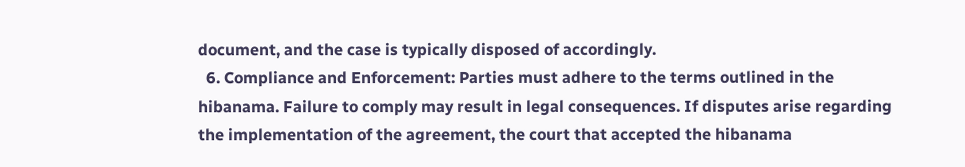document, and the case is typically disposed of accordingly.
  6. Compliance and Enforcement: Parties must adhere to the terms outlined in the hibanama. Failure to comply may result in legal consequences. If disputes arise regarding the implementation of the agreement, the court that accepted the hibanama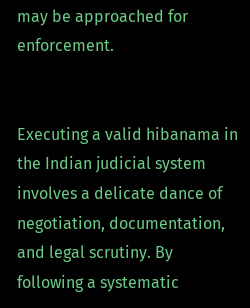may be approached for enforcement.


Executing a valid hibanama in the Indian judicial system involves a delicate dance of negotiation, documentation, and legal scrutiny. By following a systematic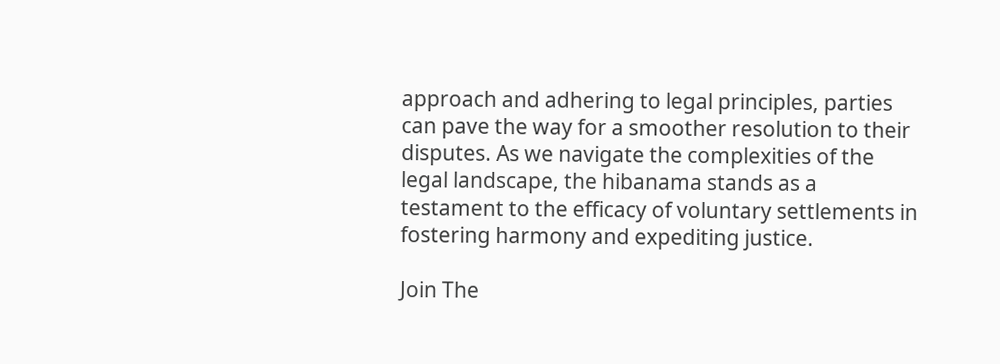approach and adhering to legal principles, parties can pave the way for a smoother resolution to their disputes. As we navigate the complexities of the legal landscape, the hibanama stands as a testament to the efficacy of voluntary settlements in fostering harmony and expediting justice.

Join The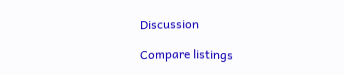Discussion

Compare listings